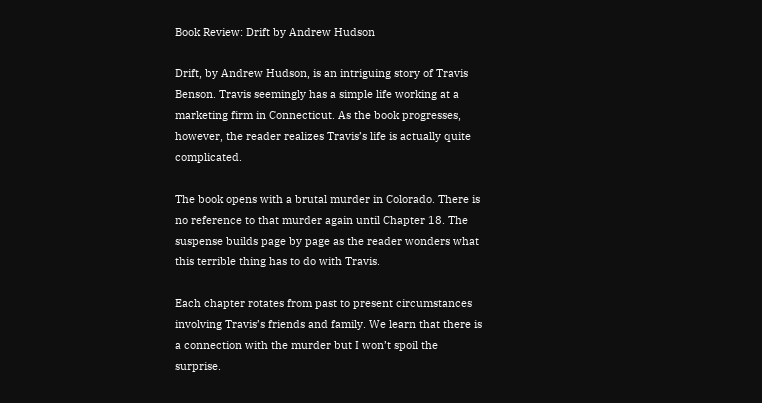Book Review: Drift by Andrew Hudson

Drift, by Andrew Hudson, is an intriguing story of Travis Benson. Travis seemingly has a simple life working at a marketing firm in Connecticut. As the book progresses, however, the reader realizes Travis’s life is actually quite complicated.

The book opens with a brutal murder in Colorado. There is no reference to that murder again until Chapter 18. The suspense builds page by page as the reader wonders what this terrible thing has to do with Travis.

Each chapter rotates from past to present circumstances involving Travis’s friends and family. We learn that there is a connection with the murder but I won’t spoil the surprise.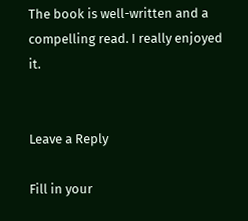The book is well-written and a compelling read. I really enjoyed it.


Leave a Reply

Fill in your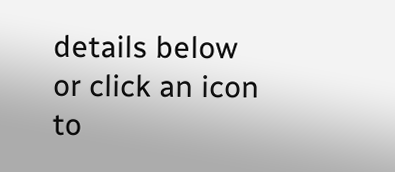details below or click an icon to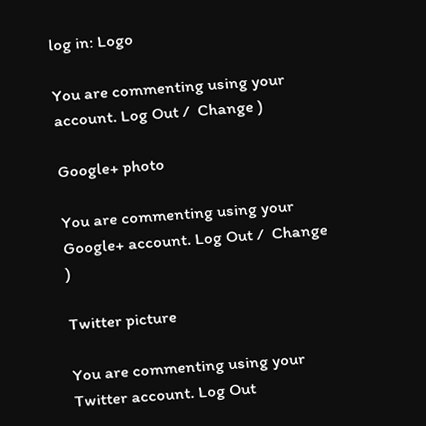log in: Logo

You are commenting using your account. Log Out /  Change )

Google+ photo

You are commenting using your Google+ account. Log Out /  Change )

Twitter picture

You are commenting using your Twitter account. Log Out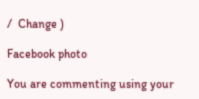/  Change )

Facebook photo

You are commenting using your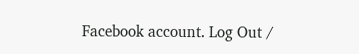Facebook account. Log Out /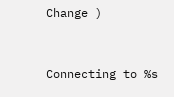Change )


Connecting to %s